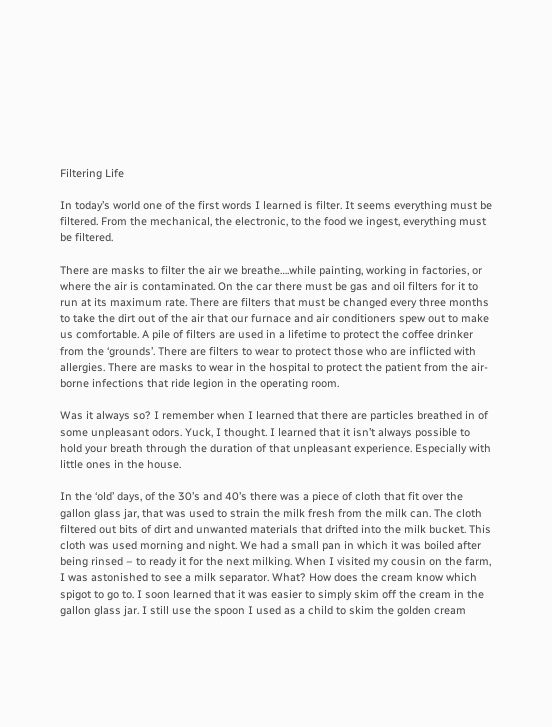Filtering Life

In today’s world one of the first words I learned is filter. It seems everything must be filtered. From the mechanical, the electronic, to the food we ingest, everything must be filtered.

There are masks to filter the air we breathe….while painting, working in factories, or where the air is contaminated. On the car there must be gas and oil filters for it to run at its maximum rate. There are filters that must be changed every three months to take the dirt out of the air that our furnace and air conditioners spew out to make us comfortable. A pile of filters are used in a lifetime to protect the coffee drinker from the ‘grounds’. There are filters to wear to protect those who are inflicted with allergies. There are masks to wear in the hospital to protect the patient from the air-borne infections that ride legion in the operating room.

Was it always so? I remember when I learned that there are particles breathed in of some unpleasant odors. Yuck, I thought. I learned that it isn’t always possible to hold your breath through the duration of that unpleasant experience. Especially with little ones in the house.

In the ‘old’ days, of the 30’s and 40’s there was a piece of cloth that fit over the gallon glass jar, that was used to strain the milk fresh from the milk can. The cloth filtered out bits of dirt and unwanted materials that drifted into the milk bucket. This cloth was used morning and night. We had a small pan in which it was boiled after being rinsed – to ready it for the next milking. When I visited my cousin on the farm, I was astonished to see a milk separator. What? How does the cream know which spigot to go to. I soon learned that it was easier to simply skim off the cream in the gallon glass jar. I still use the spoon I used as a child to skim the golden cream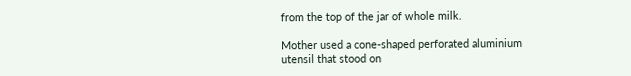from the top of the jar of whole milk.

Mother used a cone-shaped perforated aluminium utensil that stood on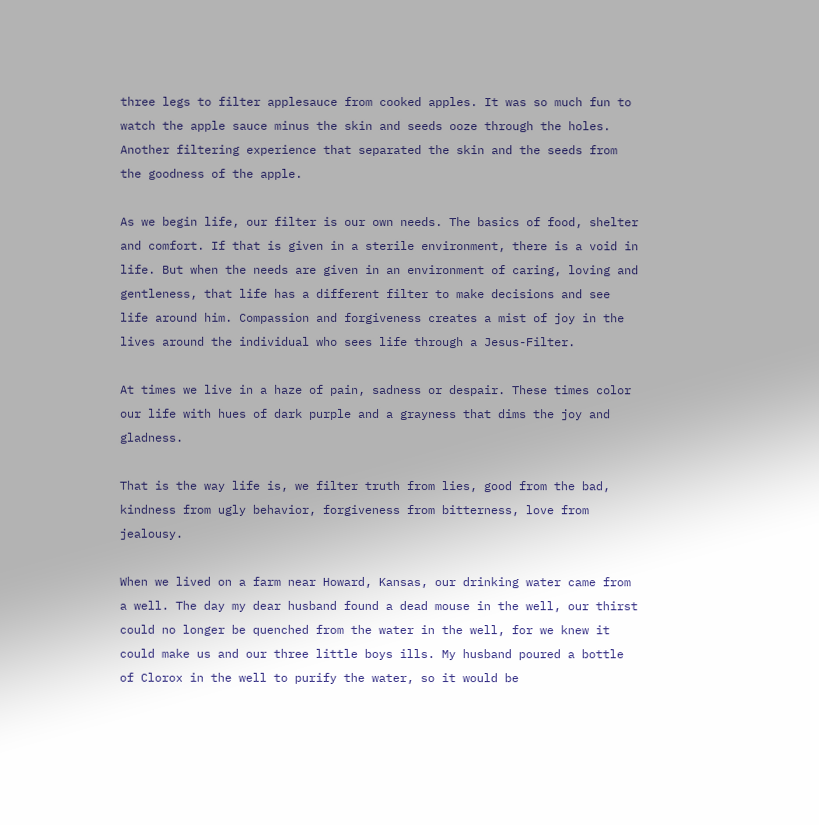three legs to filter applesauce from cooked apples. It was so much fun to watch the apple sauce minus the skin and seeds ooze through the holes. Another filtering experience that separated the skin and the seeds from the goodness of the apple.

As we begin life, our filter is our own needs. The basics of food, shelter and comfort. If that is given in a sterile environment, there is a void in life. But when the needs are given in an environment of caring, loving and gentleness, that life has a different filter to make decisions and see life around him. Compassion and forgiveness creates a mist of joy in the lives around the individual who sees life through a Jesus-Filter.

At times we live in a haze of pain, sadness or despair. These times color our life with hues of dark purple and a grayness that dims the joy and gladness.

That is the way life is, we filter truth from lies, good from the bad, kindness from ugly behavior, forgiveness from bitterness, love from jealousy.

When we lived on a farm near Howard, Kansas, our drinking water came from a well. The day my dear husband found a dead mouse in the well, our thirst could no longer be quenched from the water in the well, for we knew it could make us and our three little boys ills. My husband poured a bottle of Clorox in the well to purify the water, so it would be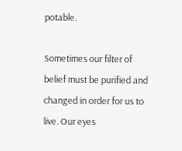potable.

Sometimes our filter of belief must be purified and changed in order for us to live. Our eyes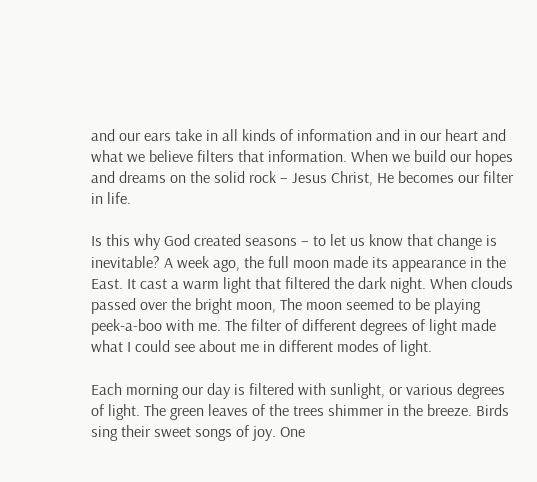and our ears take in all kinds of information and in our heart and what we believe filters that information. When we build our hopes and dreams on the solid rock – Jesus Christ, He becomes our filter in life.

Is this why God created seasons – to let us know that change is inevitable? A week ago, the full moon made its appearance in the East. It cast a warm light that filtered the dark night. When clouds passed over the bright moon, The moon seemed to be playing peek-a-boo with me. The filter of different degrees of light made what I could see about me in different modes of light.

Each morning our day is filtered with sunlight, or various degrees of light. The green leaves of the trees shimmer in the breeze. Birds sing their sweet songs of joy. One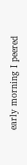early morning I peered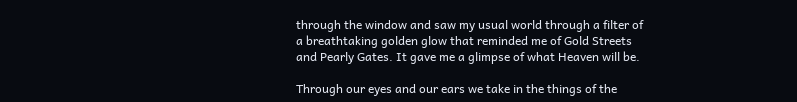through the window and saw my usual world through a filter of a breathtaking golden glow that reminded me of Gold Streets and Pearly Gates. It gave me a glimpse of what Heaven will be.

Through our eyes and our ears we take in the things of the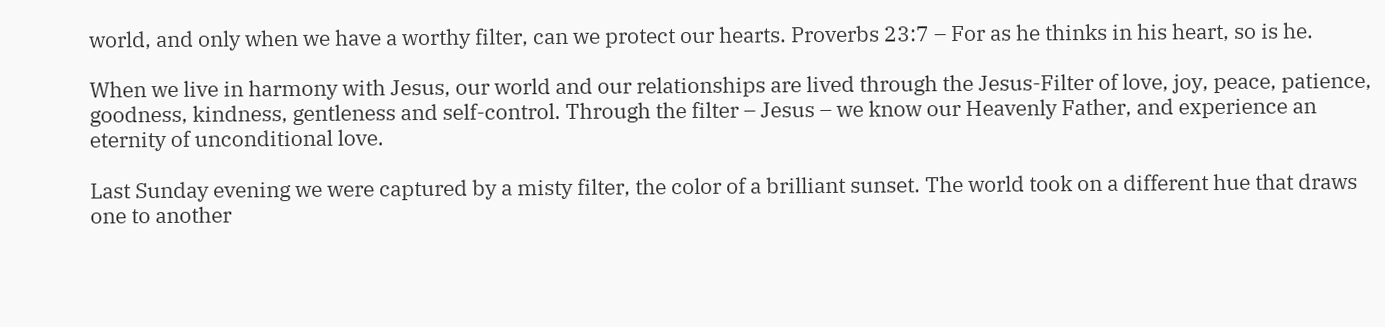world, and only when we have a worthy filter, can we protect our hearts. Proverbs 23:7 – For as he thinks in his heart, so is he.

When we live in harmony with Jesus, our world and our relationships are lived through the Jesus-Filter of love, joy, peace, patience, goodness, kindness, gentleness and self-control. Through the filter – Jesus – we know our Heavenly Father, and experience an eternity of unconditional love.

Last Sunday evening we were captured by a misty filter, the color of a brilliant sunset. The world took on a different hue that draws one to another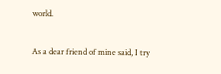world.

As a dear friend of mine said, I try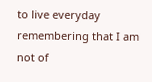to live everyday remembering that I am not of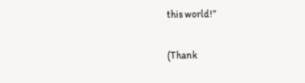this world!”

(Thank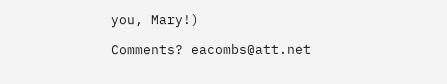you, Mary!)

Comments? eacombs@att.net